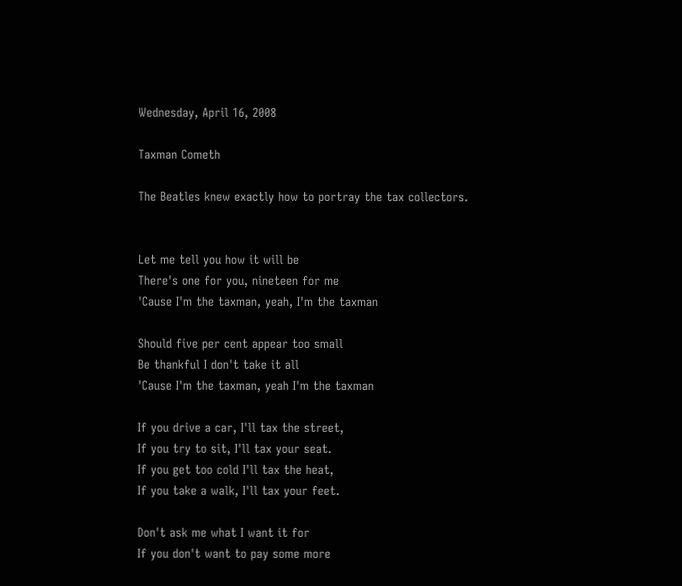Wednesday, April 16, 2008

Taxman Cometh

The Beatles knew exactly how to portray the tax collectors.


Let me tell you how it will be
There's one for you, nineteen for me
'Cause I'm the taxman, yeah, I'm the taxman

Should five per cent appear too small
Be thankful I don't take it all
'Cause I'm the taxman, yeah I'm the taxman

If you drive a car, I'll tax the street,
If you try to sit, I'll tax your seat.
If you get too cold I'll tax the heat,
If you take a walk, I'll tax your feet.

Don't ask me what I want it for
If you don't want to pay some more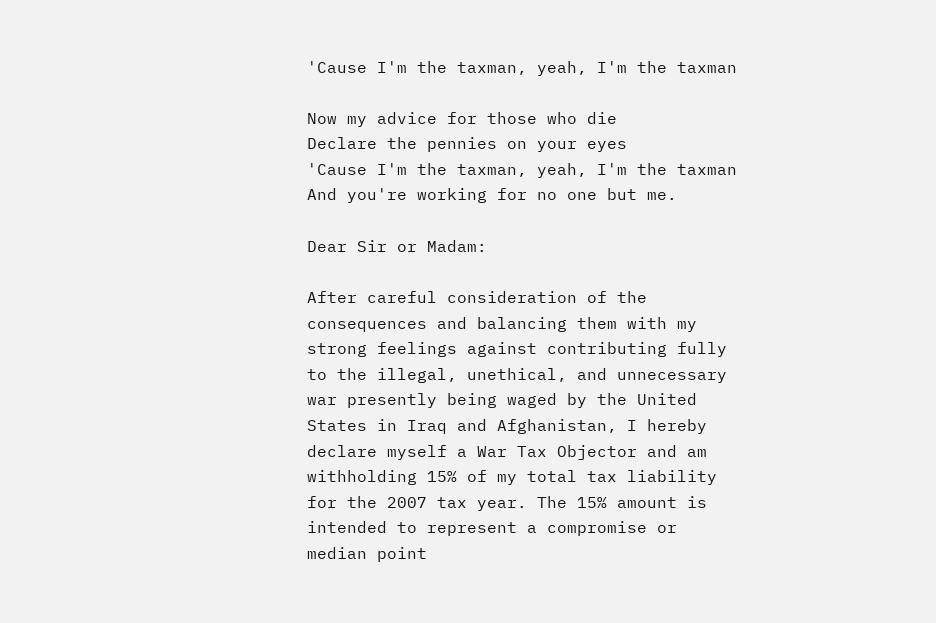'Cause I'm the taxman, yeah, I'm the taxman

Now my advice for those who die
Declare the pennies on your eyes
'Cause I'm the taxman, yeah, I'm the taxman
And you're working for no one but me.

Dear Sir or Madam:

After careful consideration of the consequences and balancing them with my strong feelings against contributing fully to the illegal, unethical, and unnecessary war presently being waged by the United States in Iraq and Afghanistan, I hereby declare myself a War Tax Objector and am withholding 15% of my total tax liability for the 2007 tax year. The 15% amount is intended to represent a compromise or median point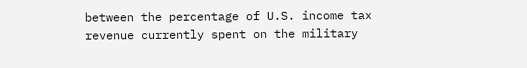between the percentage of U.S. income tax revenue currently spent on the military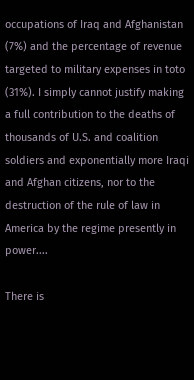occupations of Iraq and Afghanistan (7%) and the percentage of revenue targeted to military expenses in toto (31%). I simply cannot justify making a full contribution to the deaths of thousands of U.S. and coalition soldiers and exponentially more Iraqi and Afghan citizens, nor to the destruction of the rule of law in America by the regime presently in power....

There is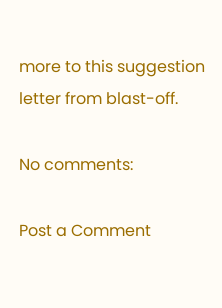more to this suggestion letter from blast-off.

No comments:

Post a Comment